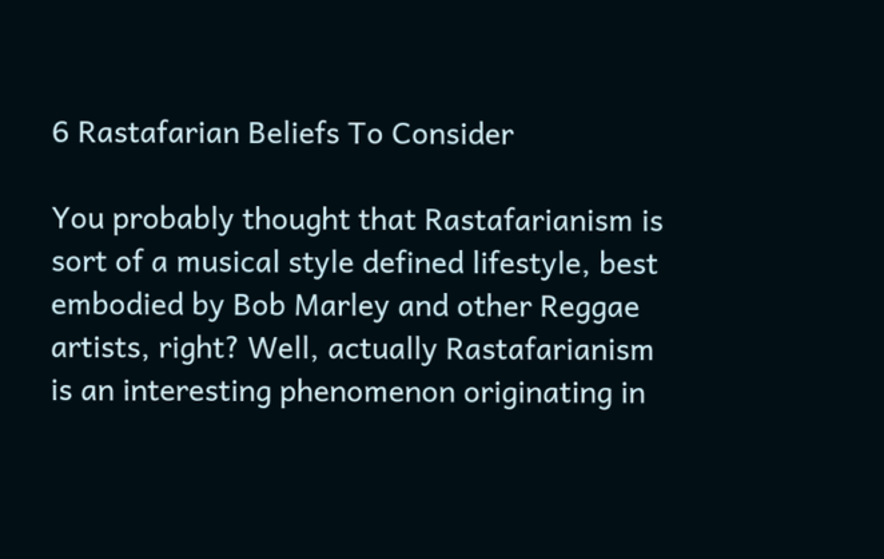6 Rastafarian Beliefs To Consider

You probably thought that Rastafarianism is sort of a musical style defined lifestyle, best embodied by Bob Marley and other Reggae artists, right? Well, actually Rastafarianism is an interesting phenomenon originating in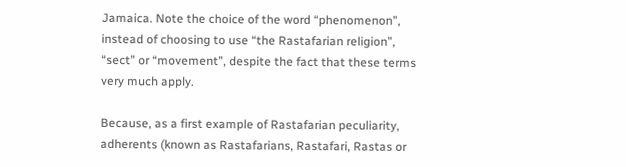Jamaica. Note the choice of the word “phenomenon”, instead of choosing to use “the Rastafarian religion”, “sect” or “movement”, despite the fact that these terms very much apply.

Because, as a first example of Rastafarian peculiarity, adherents (known as Rastafarians, Rastafari, Rastas or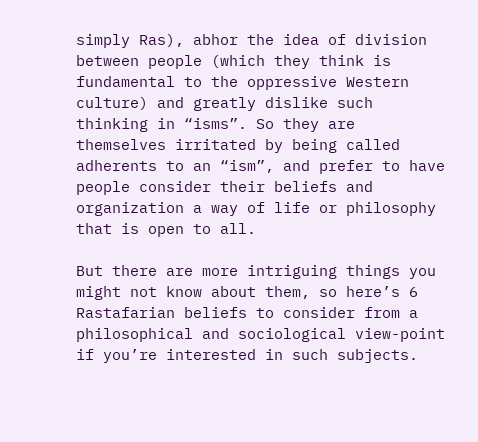simply Ras), abhor the idea of division between people (which they think is fundamental to the oppressive Western culture) and greatly dislike such thinking in “isms”. So they are themselves irritated by being called adherents to an “ism”, and prefer to have people consider their beliefs and organization a way of life or philosophy that is open to all.

But there are more intriguing things you might not know about them, so here’s 6 Rastafarian beliefs to consider from a philosophical and sociological view-point if you’re interested in such subjects.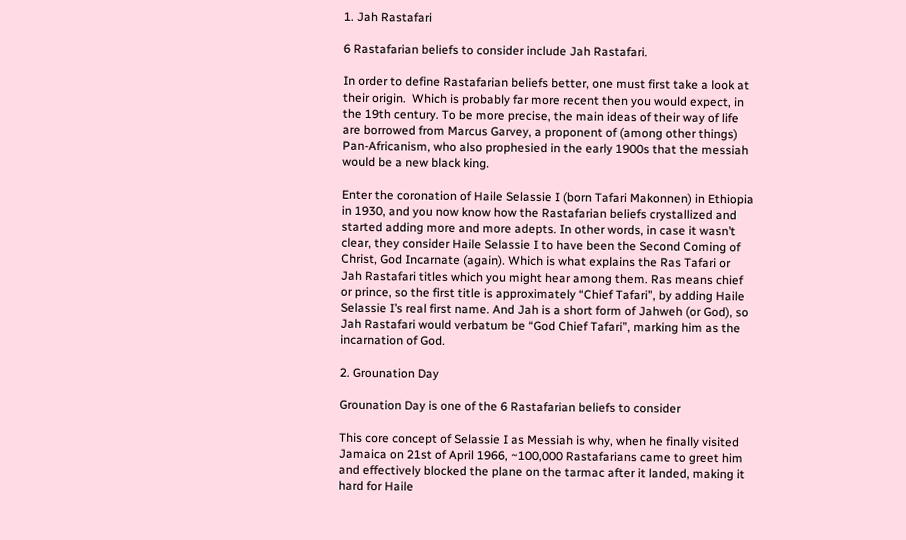1. Jah Rastafari

6 Rastafarian beliefs to consider include Jah Rastafari.

In order to define Rastafarian beliefs better, one must first take a look at their origin.  Which is probably far more recent then you would expect, in the 19th century. To be more precise, the main ideas of their way of life are borrowed from Marcus Garvey, a proponent of (among other things) Pan-Africanism, who also prophesied in the early 1900s that the messiah would be a new black king.

Enter the coronation of Haile Selassie I (born Tafari Makonnen) in Ethiopia in 1930, and you now know how the Rastafarian beliefs crystallized and started adding more and more adepts. In other words, in case it wasn’t clear, they consider Haile Selassie I to have been the Second Coming of Christ, God Incarnate (again). Which is what explains the Ras Tafari or Jah Rastafari titles which you might hear among them. Ras means chief or prince, so the first title is approximately “Chief Tafari”, by adding Haile Selassie I’s real first name. And Jah is a short form of Jahweh (or God), so Jah Rastafari would verbatum be “God Chief Tafari”, marking him as the incarnation of God.

2. Grounation Day

Grounation Day is one of the 6 Rastafarian beliefs to consider

This core concept of Selassie I as Messiah is why, when he finally visited Jamaica on 21st of April 1966, ~100,000 Rastafarians came to greet him and effectively blocked the plane on the tarmac after it landed, making it hard for Haile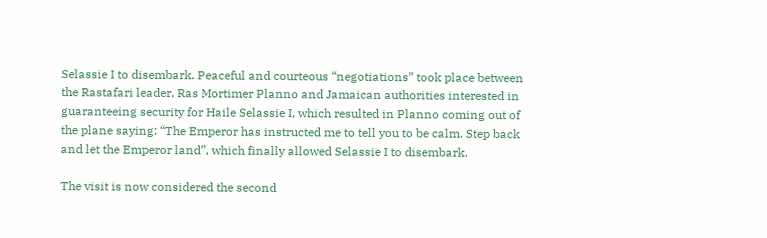Selassie I to disembark. Peaceful and courteous “negotiations” took place between the Rastafari leader, Ras Mortimer Planno and Jamaican authorities interested in guaranteeing security for Haile Selassie I, which resulted in Planno coming out of the plane saying: “The Emperor has instructed me to tell you to be calm. Step back and let the Emperor land”, which finally allowed Selassie I to disembark.

The visit is now considered the second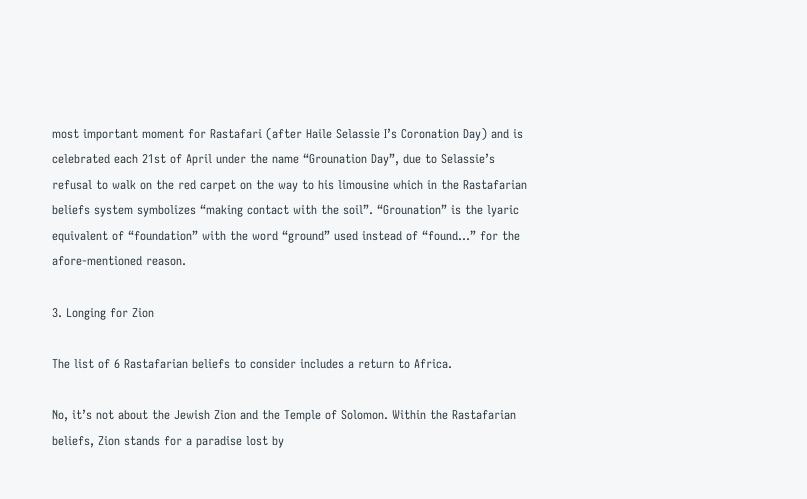most important moment for Rastafari (after Haile Selassie I’s Coronation Day) and is celebrated each 21st of April under the name “Grounation Day”, due to Selassie’s refusal to walk on the red carpet on the way to his limousine which in the Rastafarian beliefs system symbolizes “making contact with the soil”. “Grounation” is the lyaric equivalent of “foundation” with the word “ground” used instead of “found…” for the afore-mentioned reason.

3. Longing for Zion

The list of 6 Rastafarian beliefs to consider includes a return to Africa.

No, it’s not about the Jewish Zion and the Temple of Solomon. Within the Rastafarian beliefs, Zion stands for a paradise lost by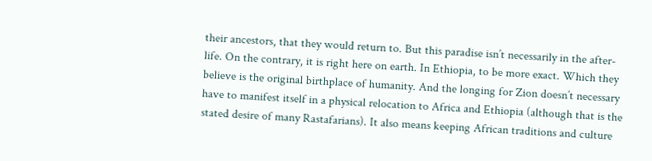their ancestors, that they would return to. But this paradise isn’t necessarily in the after-life. On the contrary, it is right here on earth. In Ethiopia, to be more exact. Which they believe is the original birthplace of humanity. And the longing for Zion doesn’t necessary have to manifest itself in a physical relocation to Africa and Ethiopia (although that is the stated desire of many Rastafarians). It also means keeping African traditions and culture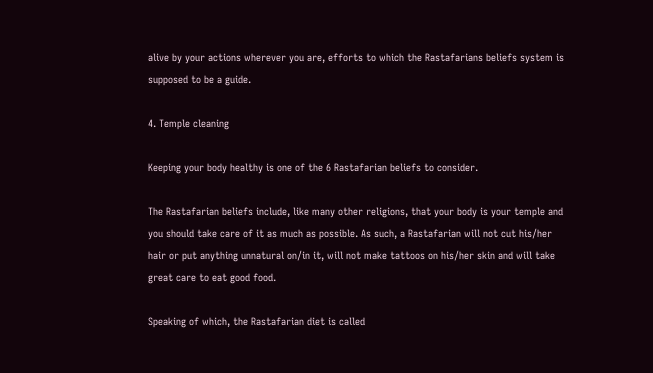alive by your actions wherever you are, efforts to which the Rastafarians beliefs system is supposed to be a guide.

4. Temple cleaning

Keeping your body healthy is one of the 6 Rastafarian beliefs to consider.

The Rastafarian beliefs include, like many other religions, that your body is your temple and you should take care of it as much as possible. As such, a Rastafarian will not cut his/her hair or put anything unnatural on/in it, will not make tattoos on his/her skin and will take great care to eat good food.

Speaking of which, the Rastafarian diet is called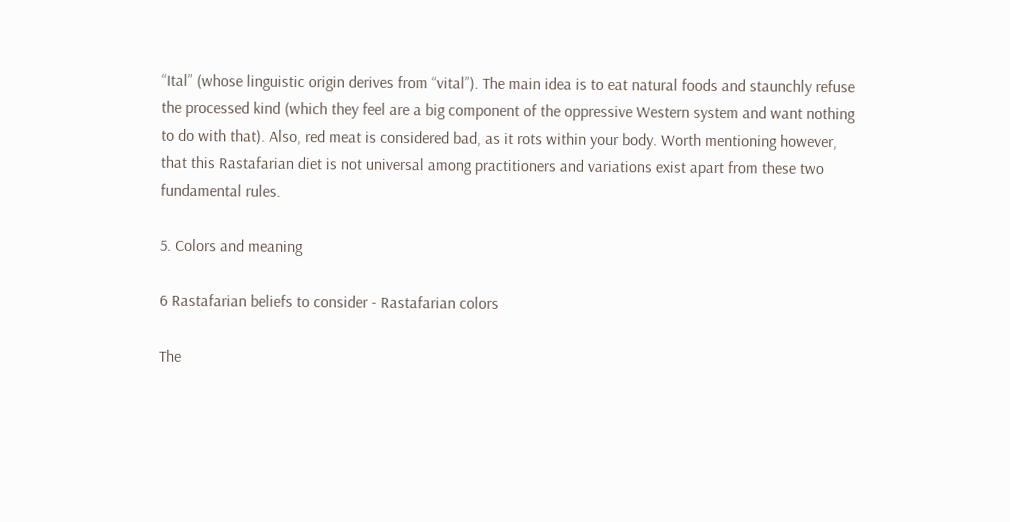“Ital” (whose linguistic origin derives from “vital”). The main idea is to eat natural foods and staunchly refuse the processed kind (which they feel are a big component of the oppressive Western system and want nothing to do with that). Also, red meat is considered bad, as it rots within your body. Worth mentioning however, that this Rastafarian diet is not universal among practitioners and variations exist apart from these two fundamental rules.

5. Colors and meaning

6 Rastafarian beliefs to consider - Rastafarian colors

The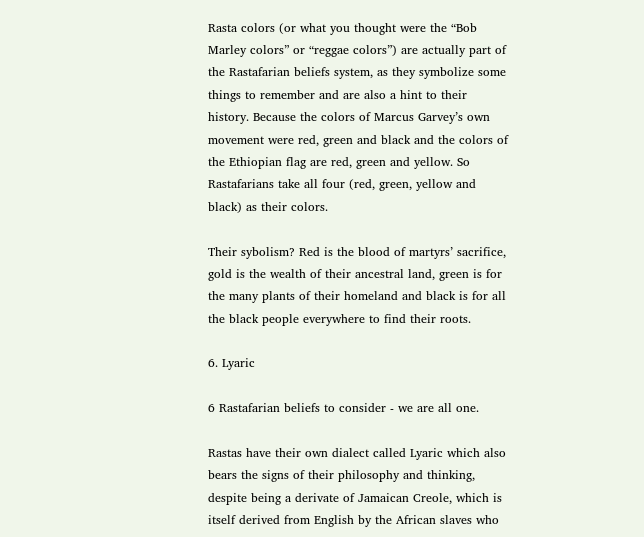Rasta colors (or what you thought were the “Bob Marley colors” or “reggae colors”) are actually part of the Rastafarian beliefs system, as they symbolize some things to remember and are also a hint to their history. Because the colors of Marcus Garvey’s own movement were red, green and black and the colors of the Ethiopian flag are red, green and yellow. So Rastafarians take all four (red, green, yellow and black) as their colors.

Their sybolism? Red is the blood of martyrs’ sacrifice, gold is the wealth of their ancestral land, green is for the many plants of their homeland and black is for all the black people everywhere to find their roots.

6. Lyaric

6 Rastafarian beliefs to consider - we are all one.

Rastas have their own dialect called Lyaric which also bears the signs of their philosophy and thinking, despite being a derivate of Jamaican Creole, which is itself derived from English by the African slaves who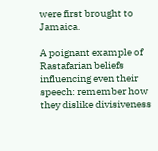were first brought to Jamaica.

A poignant example of Rastafarian beliefs influencing even their speech: remember how they dislike divisiveness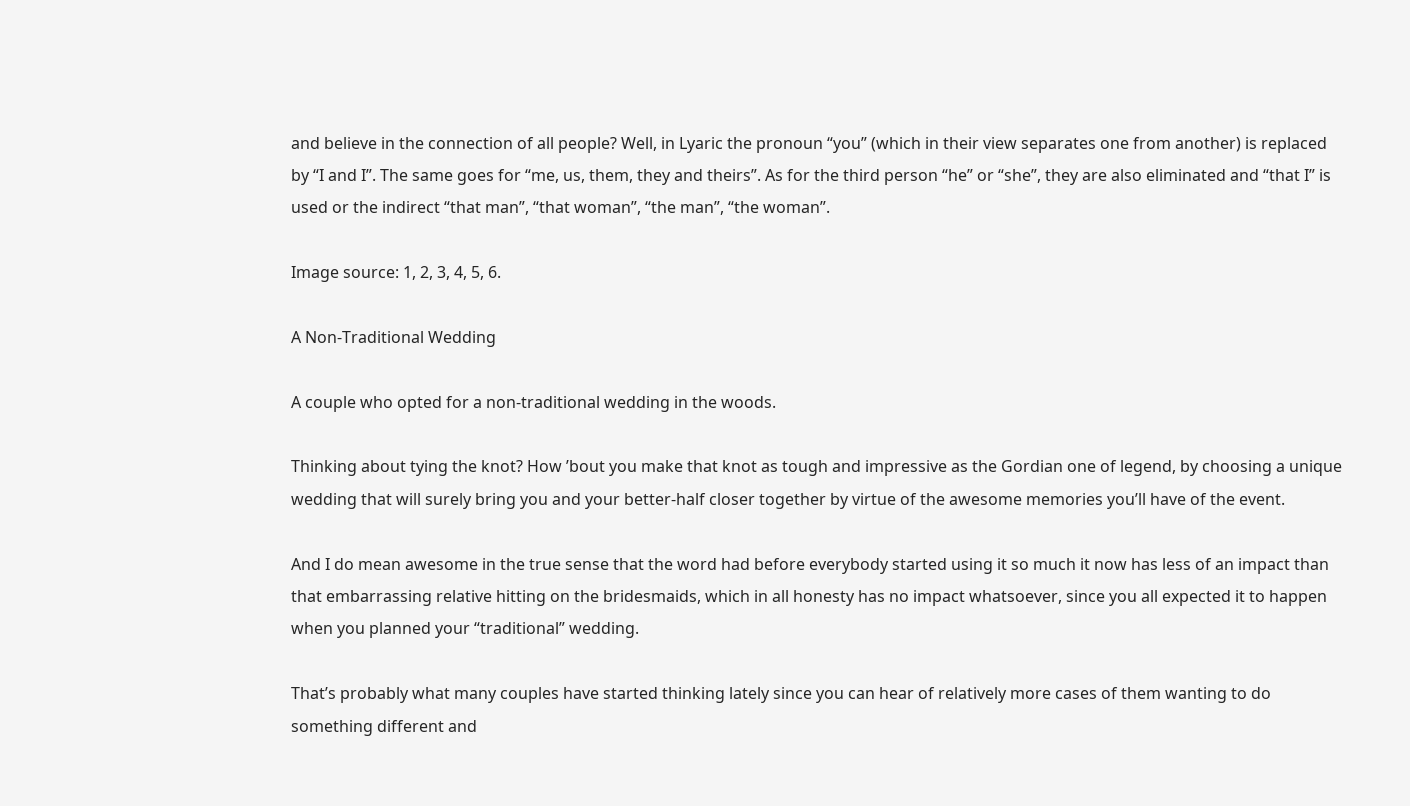and believe in the connection of all people? Well, in Lyaric the pronoun “you” (which in their view separates one from another) is replaced by “I and I”. The same goes for “me, us, them, they and theirs”. As for the third person “he” or “she”, they are also eliminated and “that I” is used or the indirect “that man”, “that woman”, “the man”, “the woman”.

Image source: 1, 2, 3, 4, 5, 6.

A Non-Traditional Wedding

A couple who opted for a non-traditional wedding in the woods.

Thinking about tying the knot? How ’bout you make that knot as tough and impressive as the Gordian one of legend, by choosing a unique wedding that will surely bring you and your better-half closer together by virtue of the awesome memories you’ll have of the event.

And I do mean awesome in the true sense that the word had before everybody started using it so much it now has less of an impact than that embarrassing relative hitting on the bridesmaids, which in all honesty has no impact whatsoever, since you all expected it to happen when you planned your “traditional” wedding.

That’s probably what many couples have started thinking lately since you can hear of relatively more cases of them wanting to do something different and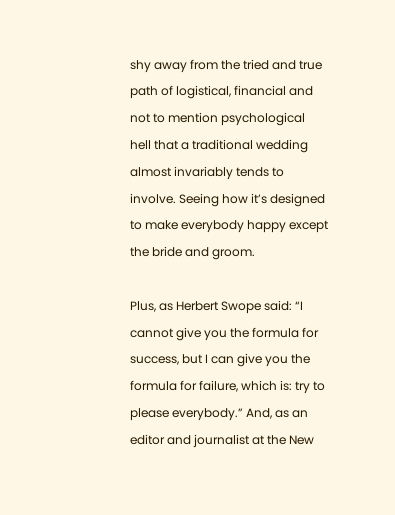shy away from the tried and true path of logistical, financial and not to mention psychological hell that a traditional wedding almost invariably tends to involve. Seeing how it’s designed to make everybody happy except the bride and groom.

Plus, as Herbert Swope said: “I cannot give you the formula for success, but I can give you the formula for failure, which is: try to please everybody.” And, as an editor and journalist at the New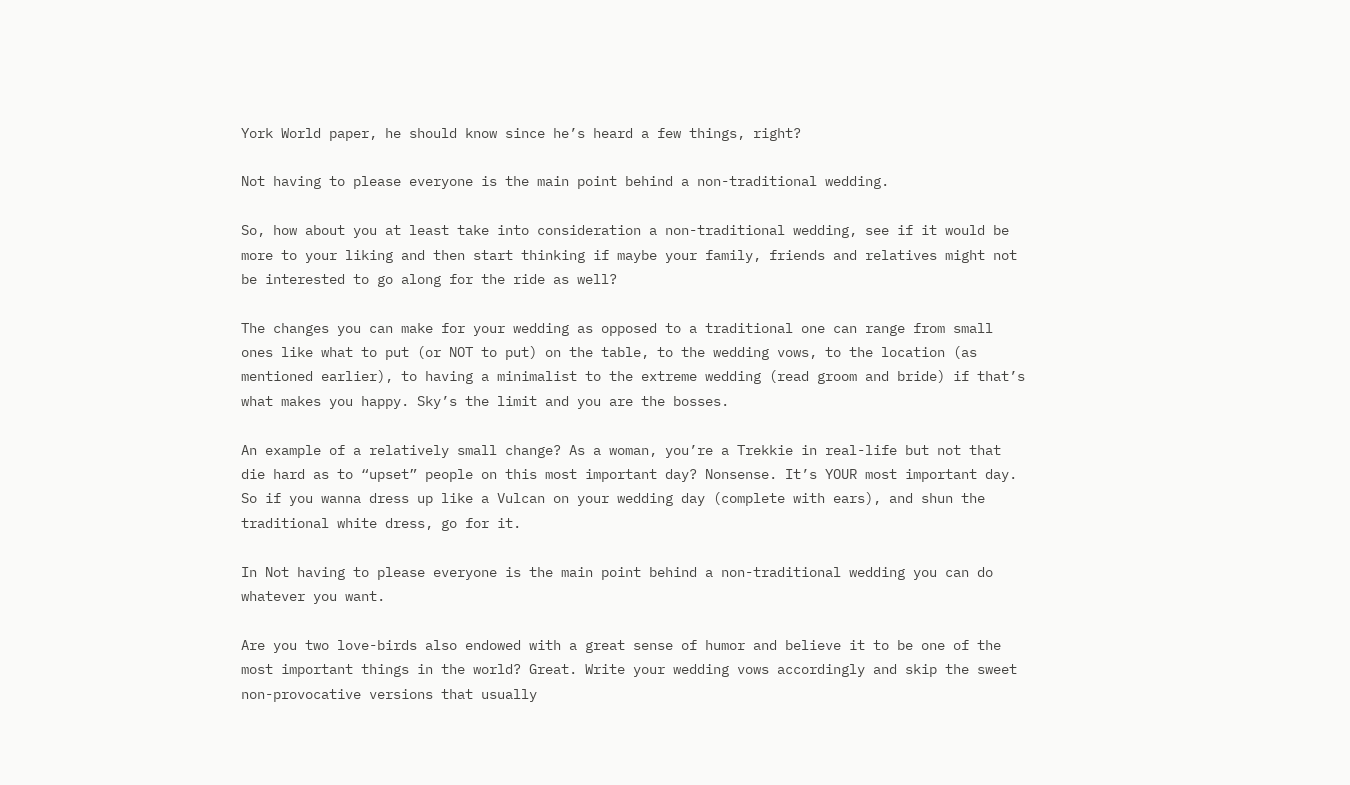York World paper, he should know since he’s heard a few things, right?

Not having to please everyone is the main point behind a non-traditional wedding.

So, how about you at least take into consideration a non-traditional wedding, see if it would be more to your liking and then start thinking if maybe your family, friends and relatives might not be interested to go along for the ride as well?

The changes you can make for your wedding as opposed to a traditional one can range from small ones like what to put (or NOT to put) on the table, to the wedding vows, to the location (as mentioned earlier), to having a minimalist to the extreme wedding (read groom and bride) if that’s what makes you happy. Sky’s the limit and you are the bosses.

An example of a relatively small change? As a woman, you’re a Trekkie in real-life but not that die hard as to “upset” people on this most important day? Nonsense. It’s YOUR most important day. So if you wanna dress up like a Vulcan on your wedding day (complete with ears), and shun the traditional white dress, go for it.

In Not having to please everyone is the main point behind a non-traditional wedding you can do whatever you want.

Are you two love-birds also endowed with a great sense of humor and believe it to be one of the most important things in the world? Great. Write your wedding vows accordingly and skip the sweet non-provocative versions that usually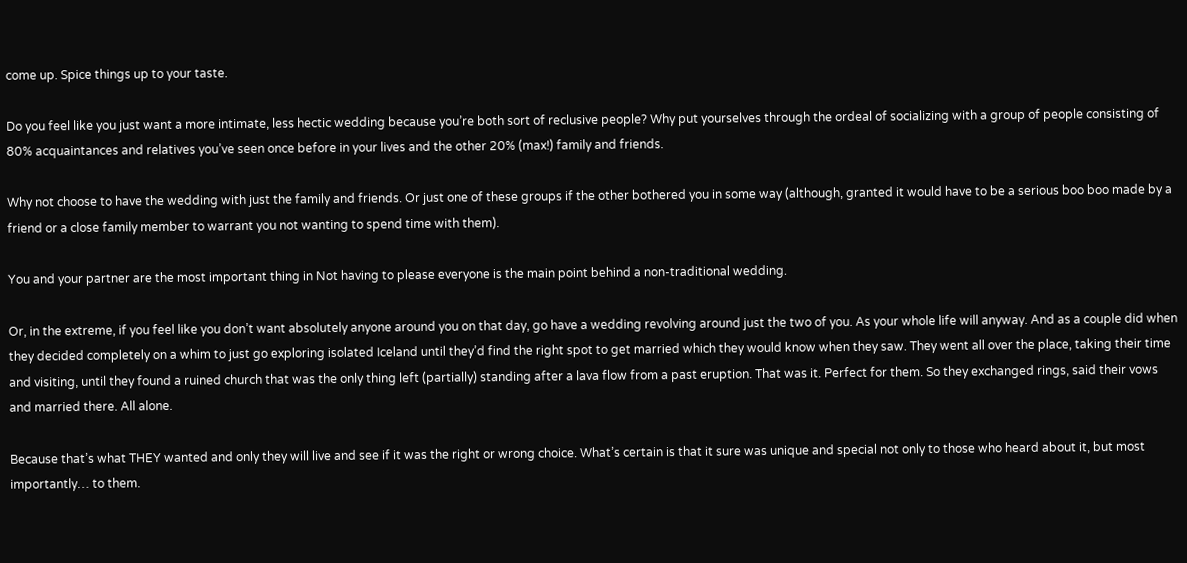come up. Spice things up to your taste.

Do you feel like you just want a more intimate, less hectic wedding because you’re both sort of reclusive people? Why put yourselves through the ordeal of socializing with a group of people consisting of 80% acquaintances and relatives you’ve seen once before in your lives and the other 20% (max!) family and friends.

Why not choose to have the wedding with just the family and friends. Or just one of these groups if the other bothered you in some way (although, granted it would have to be a serious boo boo made by a friend or a close family member to warrant you not wanting to spend time with them).

You and your partner are the most important thing in Not having to please everyone is the main point behind a non-traditional wedding.

Or, in the extreme, if you feel like you don’t want absolutely anyone around you on that day, go have a wedding revolving around just the two of you. As your whole life will anyway. And as a couple did when they decided completely on a whim to just go exploring isolated Iceland until they’d find the right spot to get married which they would know when they saw. They went all over the place, taking their time and visiting, until they found a ruined church that was the only thing left (partially) standing after a lava flow from a past eruption. That was it. Perfect for them. So they exchanged rings, said their vows and married there. All alone.

Because that’s what THEY wanted and only they will live and see if it was the right or wrong choice. What’s certain is that it sure was unique and special not only to those who heard about it, but most importantly… to them.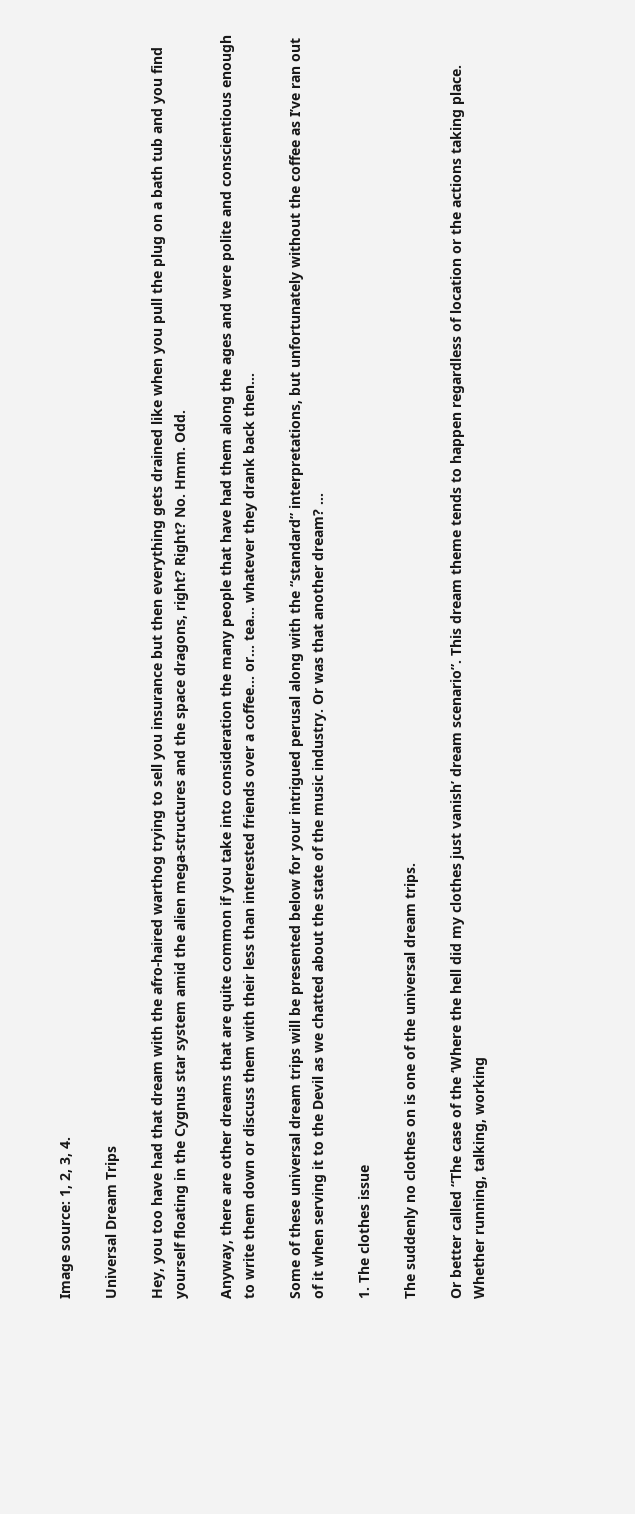Image source: 1, 2, 3, 4.

Universal Dream Trips

Hey, you too have had that dream with the afro-haired warthog trying to sell you insurance but then everything gets drained like when you pull the plug on a bath tub and you find yourself floating in the Cygnus star system amid the alien mega-structures and the space dragons, right? Right? No. Hmm. Odd.

Anyway, there are other dreams that are quite common if you take into consideration the many people that have had them along the ages and were polite and conscientious enough to write them down or discuss them with their less than interested friends over a coffee… or… tea… whatever they drank back then…

Some of these universal dream trips will be presented below for your intrigued perusal along with the “standard” interpretations, but unfortunately without the coffee as I’ve ran out of it when serving it to the Devil as we chatted about the state of the music industry. Or was that another dream? …

1. The clothes issue

The suddenly no clothes on is one of the universal dream trips.

Or better called “The case of the ‘Where the hell did my clothes just vanish’ dream scenario”. This dream theme tends to happen regardless of location or the actions taking place. Whether running, talking, working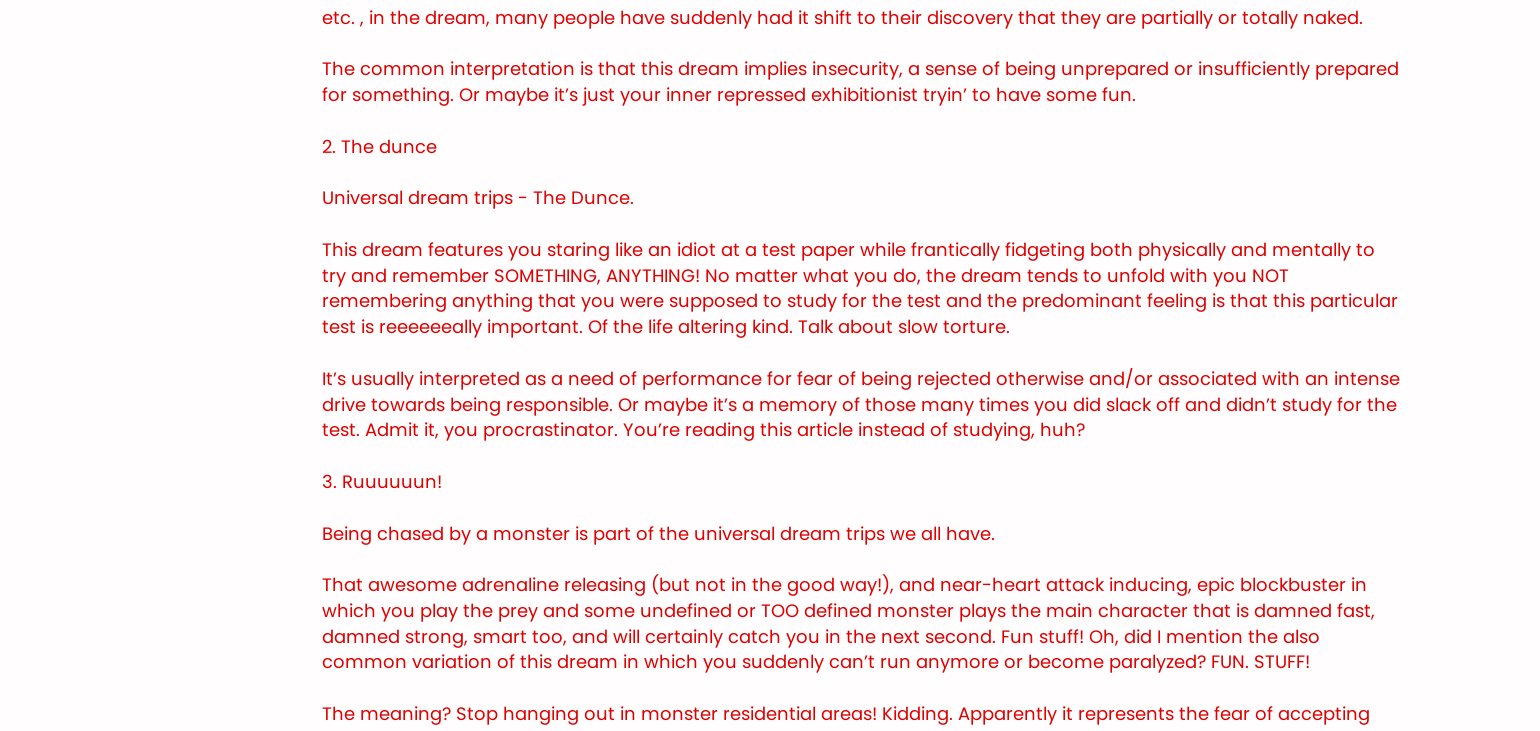etc. , in the dream, many people have suddenly had it shift to their discovery that they are partially or totally naked.

The common interpretation is that this dream implies insecurity, a sense of being unprepared or insufficiently prepared for something. Or maybe it’s just your inner repressed exhibitionist tryin’ to have some fun.

2. The dunce

Universal dream trips - The Dunce.

This dream features you staring like an idiot at a test paper while frantically fidgeting both physically and mentally to try and remember SOMETHING, ANYTHING! No matter what you do, the dream tends to unfold with you NOT remembering anything that you were supposed to study for the test and the predominant feeling is that this particular test is reeeeeeally important. Of the life altering kind. Talk about slow torture.

It’s usually interpreted as a need of performance for fear of being rejected otherwise and/or associated with an intense drive towards being responsible. Or maybe it’s a memory of those many times you did slack off and didn’t study for the test. Admit it, you procrastinator. You’re reading this article instead of studying, huh?

3. Ruuuuuun!

Being chased by a monster is part of the universal dream trips we all have.

That awesome adrenaline releasing (but not in the good way!), and near-heart attack inducing, epic blockbuster in which you play the prey and some undefined or TOO defined monster plays the main character that is damned fast, damned strong, smart too, and will certainly catch you in the next second. Fun stuff! Oh, did I mention the also common variation of this dream in which you suddenly can’t run anymore or become paralyzed? FUN. STUFF!

The meaning? Stop hanging out in monster residential areas! Kidding. Apparently it represents the fear of accepting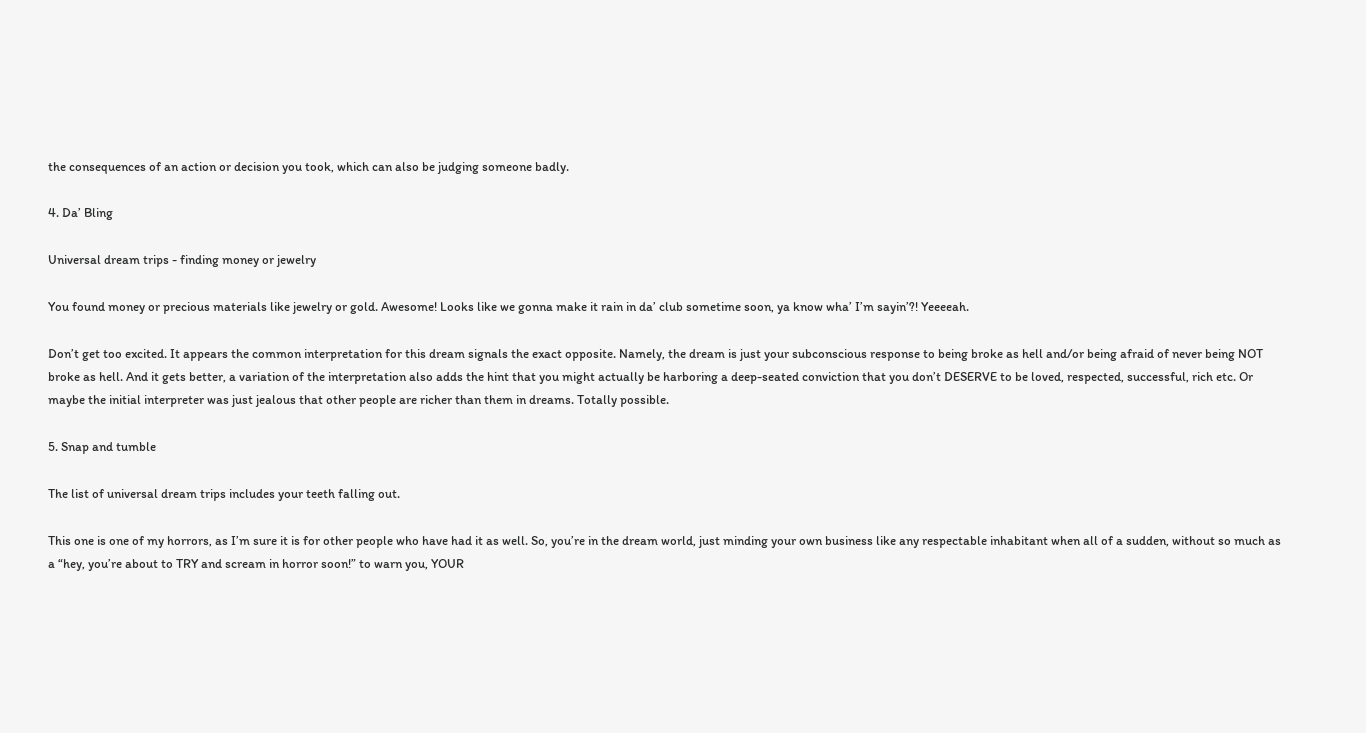the consequences of an action or decision you took, which can also be judging someone badly.

4. Da’ Bling

Universal dream trips - finding money or jewelry

You found money or precious materials like jewelry or gold. Awesome! Looks like we gonna make it rain in da’ club sometime soon, ya know wha’ I’m sayin’?! Yeeeeah.

Don’t get too excited. It appears the common interpretation for this dream signals the exact opposite. Namely, the dream is just your subconscious response to being broke as hell and/or being afraid of never being NOT broke as hell. And it gets better, a variation of the interpretation also adds the hint that you might actually be harboring a deep-seated conviction that you don’t DESERVE to be loved, respected, successful, rich etc. Or maybe the initial interpreter was just jealous that other people are richer than them in dreams. Totally possible.

5. Snap and tumble

The list of universal dream trips includes your teeth falling out.

This one is one of my horrors, as I’m sure it is for other people who have had it as well. So, you’re in the dream world, just minding your own business like any respectable inhabitant when all of a sudden, without so much as a “hey, you’re about to TRY and scream in horror soon!” to warn you, YOUR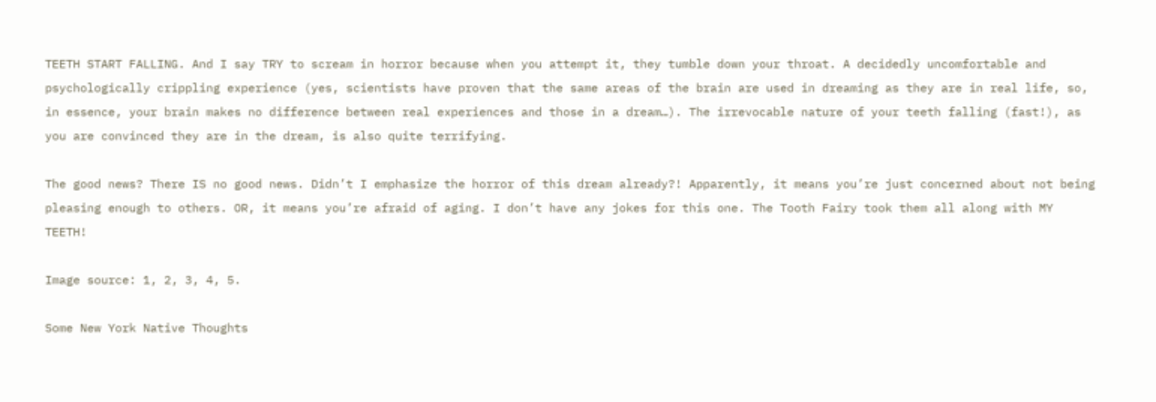TEETH START FALLING. And I say TRY to scream in horror because when you attempt it, they tumble down your throat. A decidedly uncomfortable and psychologically crippling experience (yes, scientists have proven that the same areas of the brain are used in dreaming as they are in real life, so, in essence, your brain makes no difference between real experiences and those in a dream…). The irrevocable nature of your teeth falling (fast!), as you are convinced they are in the dream, is also quite terrifying.

The good news? There IS no good news. Didn’t I emphasize the horror of this dream already?! Apparently, it means you’re just concerned about not being pleasing enough to others. OR, it means you’re afraid of aging. I don’t have any jokes for this one. The Tooth Fairy took them all along with MY TEETH!

Image source: 1, 2, 3, 4, 5.

Some New York Native Thoughts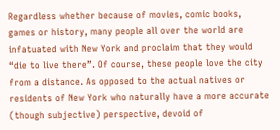Regardless whether because of movies, comic books, games or history, many people all over the world are infatuated with New York and proclaim that they would “die to live there”. Of course, these people love the city from a distance. As opposed to the actual natives or residents of New York who naturally have a more accurate (though subjective) perspective, devoid of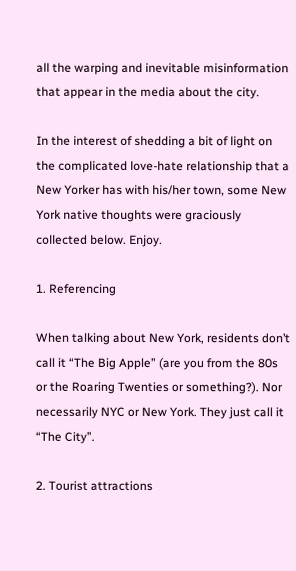all the warping and inevitable misinformation that appear in the media about the city.

In the interest of shedding a bit of light on the complicated love-hate relationship that a New Yorker has with his/her town, some New York native thoughts were graciously collected below. Enjoy.

1. Referencing

When talking about New York, residents don’t call it “The Big Apple” (are you from the 80s or the Roaring Twenties or something?). Nor necessarily NYC or New York. They just call it “The City”.

2. Tourist attractions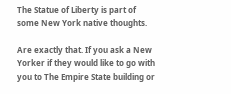The Statue of Liberty is part of some New York native thoughts.

Are exactly that. If you ask a New Yorker if they would like to go with you to The Empire State building or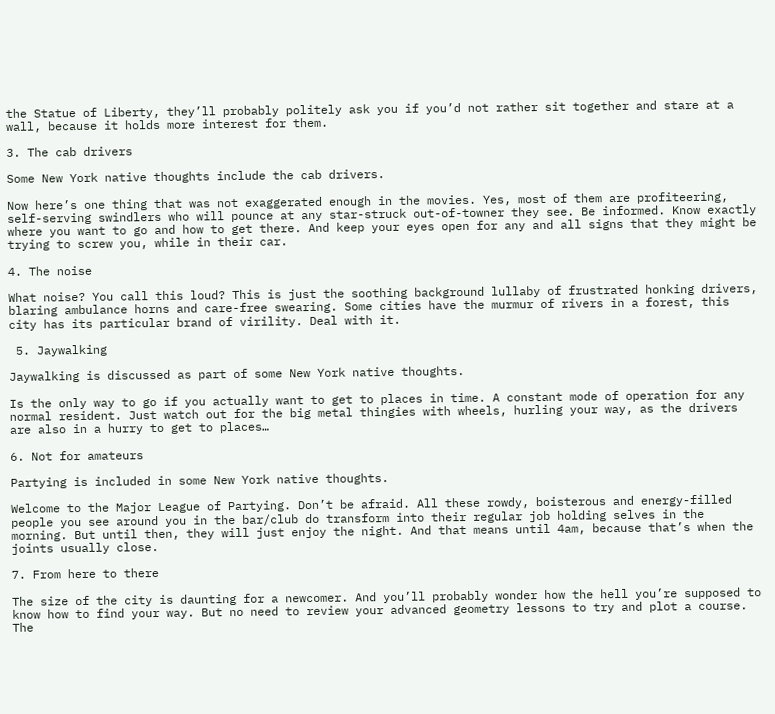the Statue of Liberty, they’ll probably politely ask you if you’d not rather sit together and stare at a wall, because it holds more interest for them.

3. The cab drivers

Some New York native thoughts include the cab drivers.

Now here’s one thing that was not exaggerated enough in the movies. Yes, most of them are profiteering, self-serving swindlers who will pounce at any star-struck out-of-towner they see. Be informed. Know exactly where you want to go and how to get there. And keep your eyes open for any and all signs that they might be trying to screw you, while in their car.

4. The noise

What noise? You call this loud? This is just the soothing background lullaby of frustrated honking drivers, blaring ambulance horns and care-free swearing. Some cities have the murmur of rivers in a forest, this city has its particular brand of virility. Deal with it.

 5. Jaywalking

Jaywalking is discussed as part of some New York native thoughts.

Is the only way to go if you actually want to get to places in time. A constant mode of operation for any normal resident. Just watch out for the big metal thingies with wheels, hurling your way, as the drivers are also in a hurry to get to places…

6. Not for amateurs

Partying is included in some New York native thoughts.

Welcome to the Major League of Partying. Don’t be afraid. All these rowdy, boisterous and energy-filled people you see around you in the bar/club do transform into their regular job holding selves in the morning. But until then, they will just enjoy the night. And that means until 4am, because that’s when the joints usually close.

7. From here to there

The size of the city is daunting for a newcomer. And you’ll probably wonder how the hell you’re supposed to know how to find your way. But no need to review your advanced geometry lessons to try and plot a course. The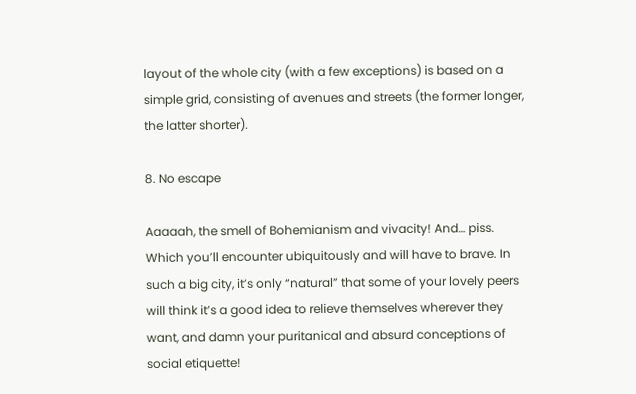layout of the whole city (with a few exceptions) is based on a simple grid, consisting of avenues and streets (the former longer, the latter shorter).

8. No escape

Aaaaah, the smell of Bohemianism and vivacity! And… piss. Which you’ll encounter ubiquitously and will have to brave. In such a big city, it’s only “natural” that some of your lovely peers will think it’s a good idea to relieve themselves wherever they want, and damn your puritanical and absurd conceptions of social etiquette!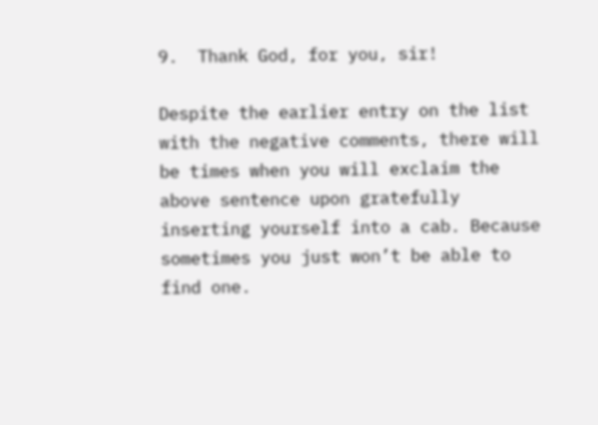9.  Thank God, for you, sir!

Despite the earlier entry on the list with the negative comments, there will be times when you will exclaim the above sentence upon gratefully inserting yourself into a cab. Because sometimes you just won’t be able to find one.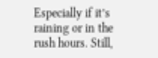Especially if it’s raining or in the rush hours. Still,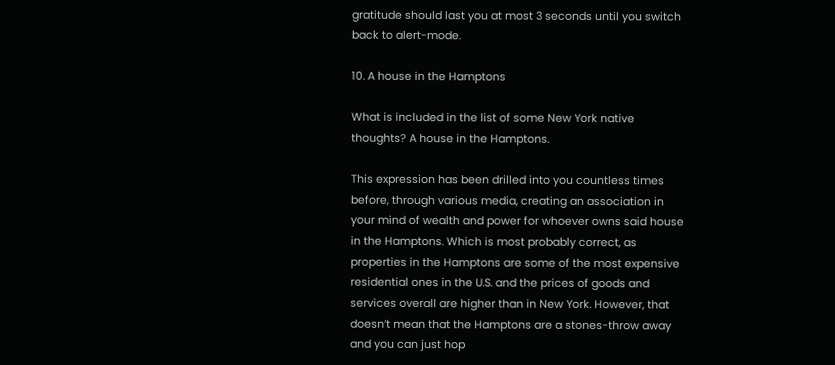gratitude should last you at most 3 seconds until you switch back to alert-mode.

10. A house in the Hamptons

What is included in the list of some New York native thoughts? A house in the Hamptons.

This expression has been drilled into you countless times before, through various media, creating an association in your mind of wealth and power for whoever owns said house in the Hamptons. Which is most probably correct, as properties in the Hamptons are some of the most expensive residential ones in the U.S. and the prices of goods and services overall are higher than in New York. However, that doesn’t mean that the Hamptons are a stones-throw away and you can just hop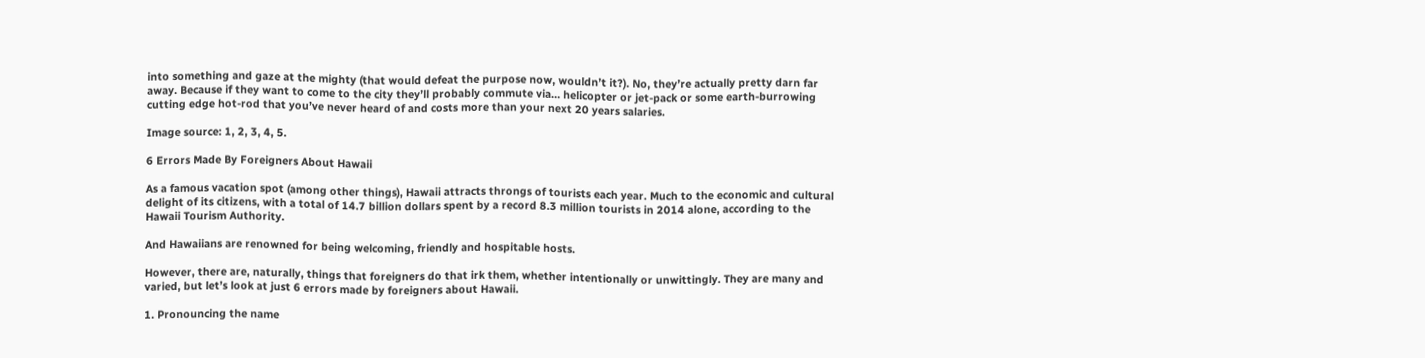into something and gaze at the mighty (that would defeat the purpose now, wouldn’t it?). No, they’re actually pretty darn far away. Because if they want to come to the city they’ll probably commute via… helicopter or jet-pack or some earth-burrowing cutting edge hot-rod that you’ve never heard of and costs more than your next 20 years salaries.

Image source: 1, 2, 3, 4, 5.

6 Errors Made By Foreigners About Hawaii

As a famous vacation spot (among other things), Hawaii attracts throngs of tourists each year. Much to the economic and cultural delight of its citizens, with a total of 14.7 billion dollars spent by a record 8.3 million tourists in 2014 alone, according to the Hawaii Tourism Authority.

And Hawaiians are renowned for being welcoming, friendly and hospitable hosts.

However, there are, naturally, things that foreigners do that irk them, whether intentionally or unwittingly. They are many and varied, but let’s look at just 6 errors made by foreigners about Hawaii.

1. Pronouncing the name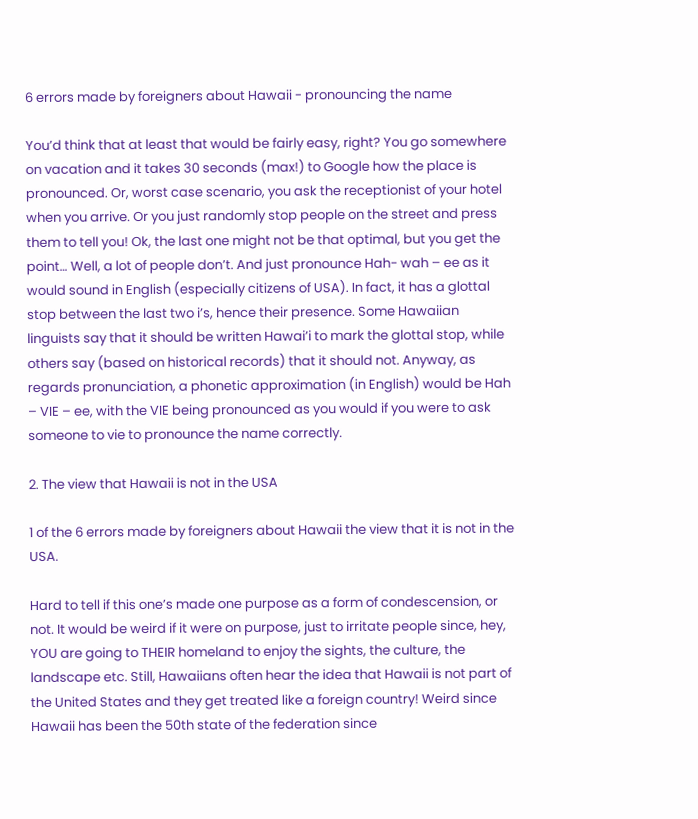6 errors made by foreigners about Hawaii - pronouncing the name

You’d think that at least that would be fairly easy, right? You go somewhere on vacation and it takes 30 seconds (max!) to Google how the place is pronounced. Or, worst case scenario, you ask the receptionist of your hotel when you arrive. Or you just randomly stop people on the street and press them to tell you! Ok, the last one might not be that optimal, but you get the point… Well, a lot of people don’t. And just pronounce Hah- wah – ee as it would sound in English (especially citizens of USA). In fact, it has a glottal stop between the last two i’s, hence their presence. Some Hawaiian linguists say that it should be written Hawai’i to mark the glottal stop, while others say (based on historical records) that it should not. Anyway, as regards pronunciation, a phonetic approximation (in English) would be Hah – VIE – ee, with the VIE being pronounced as you would if you were to ask someone to vie to pronounce the name correctly.

2. The view that Hawaii is not in the USA

1 of the 6 errors made by foreigners about Hawaii the view that it is not in the USA.

Hard to tell if this one’s made one purpose as a form of condescension, or not. It would be weird if it were on purpose, just to irritate people since, hey, YOU are going to THEIR homeland to enjoy the sights, the culture, the landscape etc. Still, Hawaiians often hear the idea that Hawaii is not part of the United States and they get treated like a foreign country! Weird since Hawaii has been the 50th state of the federation since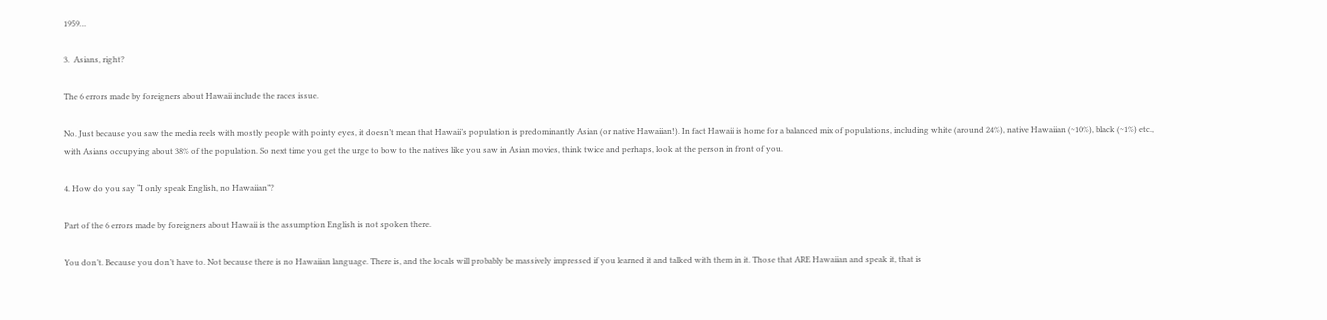1959…

3.  Asians, right?

The 6 errors made by foreigners about Hawaii include the races issue.

No. Just because you saw the media reels with mostly people with pointy eyes, it doesn’t mean that Hawaii’s population is predominantly Asian (or native Hawaiian!). In fact Hawaii is home for a balanced mix of populations, including white (around 24%), native Hawaiian (~10%), black (~1%) etc., with Asians occupying about 38% of the population. So next time you get the urge to bow to the natives like you saw in Asian movies, think twice and perhaps, look at the person in front of you.

4. How do you say “I only speak English, no Hawaiian”?

Part of the 6 errors made by foreigners about Hawaii is the assumption English is not spoken there.

You don’t. Because you don’t have to. Not because there is no Hawaiian language. There is, and the locals will probably be massively impressed if you learned it and talked with them in it. Those that ARE Hawaiian and speak it, that is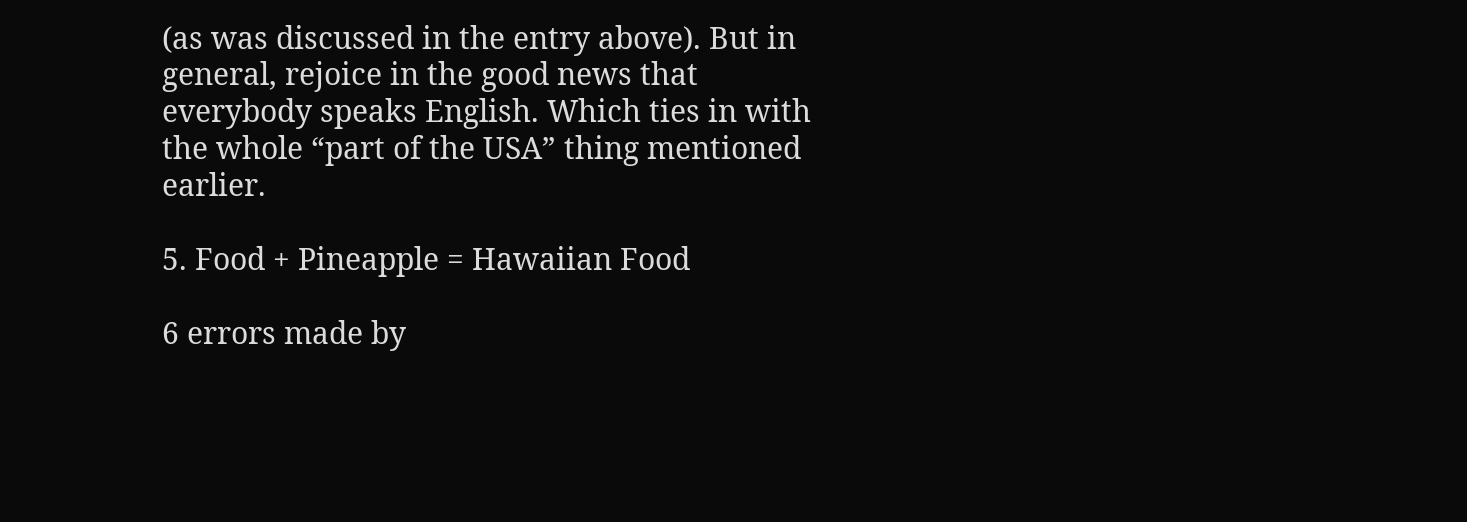(as was discussed in the entry above). But in general, rejoice in the good news that everybody speaks English. Which ties in with the whole “part of the USA” thing mentioned earlier.

5. Food + Pineapple = Hawaiian Food

6 errors made by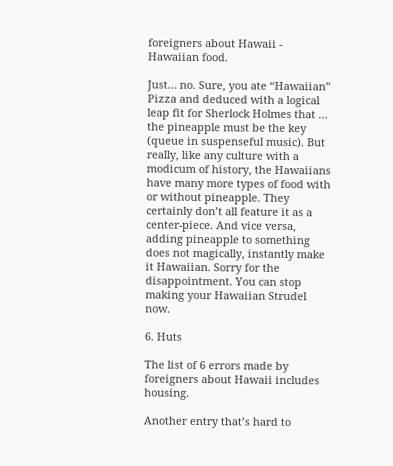foreigners about Hawaii - Hawaiian food.

Just… no. Sure, you ate “Hawaiian” Pizza and deduced with a logical leap fit for Sherlock Holmes that … the pineapple must be the key (queue in suspenseful music). But really, like any culture with a modicum of history, the Hawaiians have many more types of food with or without pineapple. They certainly don’t all feature it as a center-piece. And vice versa, adding pineapple to something does not magically, instantly make it Hawaiian. Sorry for the disappointment. You can stop making your Hawaiian Strudel now.

6. Huts

The list of 6 errors made by foreigners about Hawaii includes housing.

Another entry that’s hard to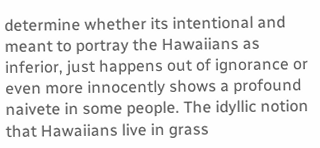determine whether its intentional and meant to portray the Hawaiians as inferior, just happens out of ignorance or even more innocently shows a profound naivete in some people. The idyllic notion that Hawaiians live in grass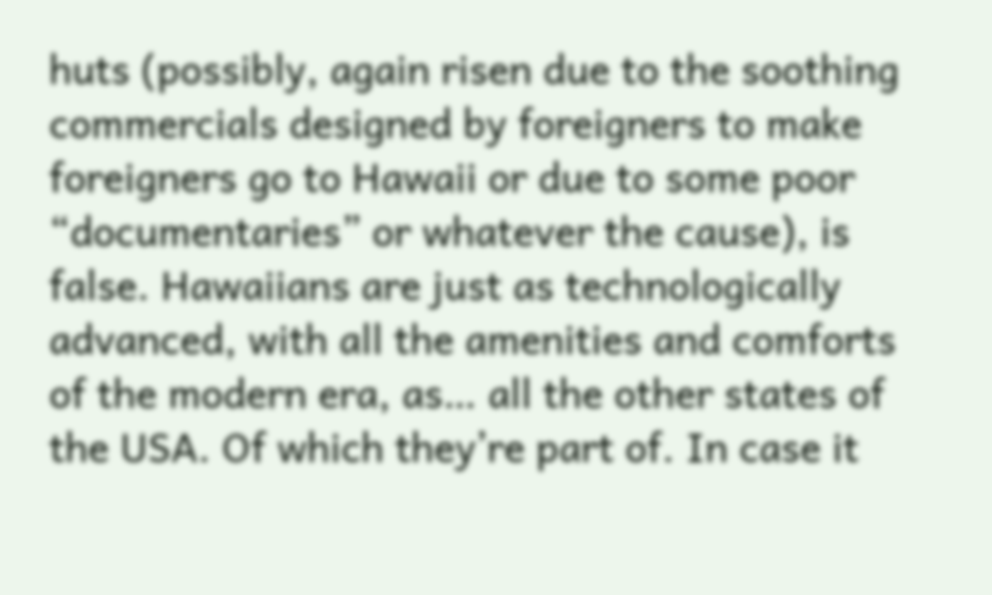huts (possibly, again risen due to the soothing commercials designed by foreigners to make foreigners go to Hawaii or due to some poor “documentaries” or whatever the cause), is false. Hawaiians are just as technologically advanced, with all the amenities and comforts of the modern era, as… all the other states of the USA. Of which they’re part of. In case it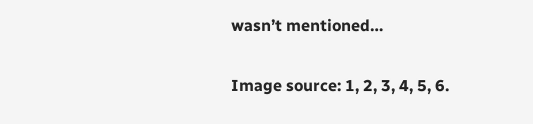wasn’t mentioned…

Image source: 1, 2, 3, 4, 5, 6.